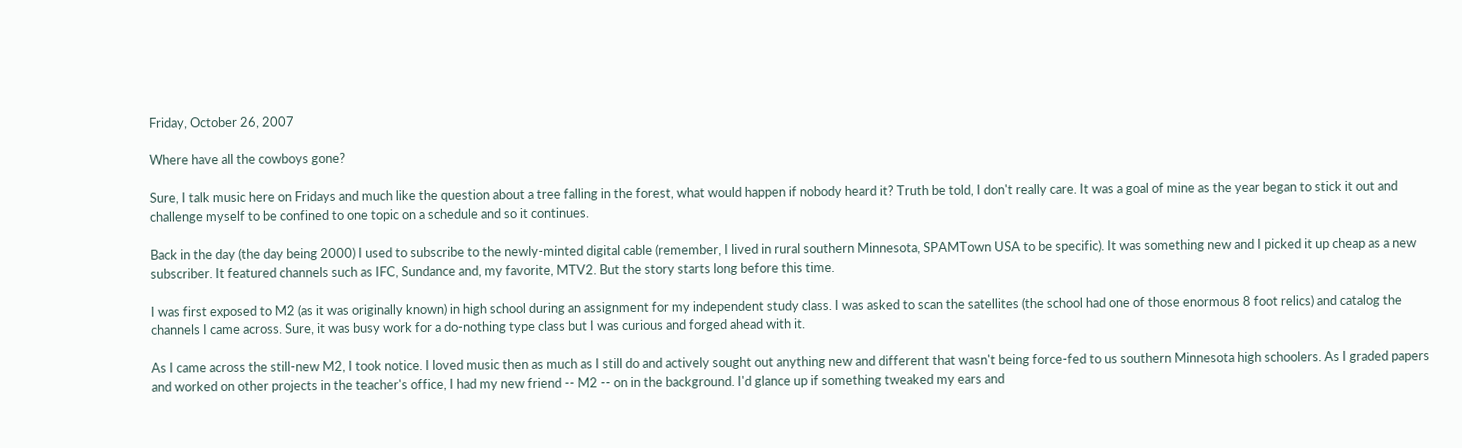Friday, October 26, 2007

Where have all the cowboys gone?

Sure, I talk music here on Fridays and much like the question about a tree falling in the forest, what would happen if nobody heard it? Truth be told, I don't really care. It was a goal of mine as the year began to stick it out and challenge myself to be confined to one topic on a schedule and so it continues.

Back in the day (the day being 2000) I used to subscribe to the newly-minted digital cable (remember, I lived in rural southern Minnesota, SPAMTown USA to be specific). It was something new and I picked it up cheap as a new subscriber. It featured channels such as IFC, Sundance and, my favorite, MTV2. But the story starts long before this time.

I was first exposed to M2 (as it was originally known) in high school during an assignment for my independent study class. I was asked to scan the satellites (the school had one of those enormous 8 foot relics) and catalog the channels I came across. Sure, it was busy work for a do-nothing type class but I was curious and forged ahead with it.

As I came across the still-new M2, I took notice. I loved music then as much as I still do and actively sought out anything new and different that wasn't being force-fed to us southern Minnesota high schoolers. As I graded papers and worked on other projects in the teacher's office, I had my new friend -- M2 -- on in the background. I'd glance up if something tweaked my ears and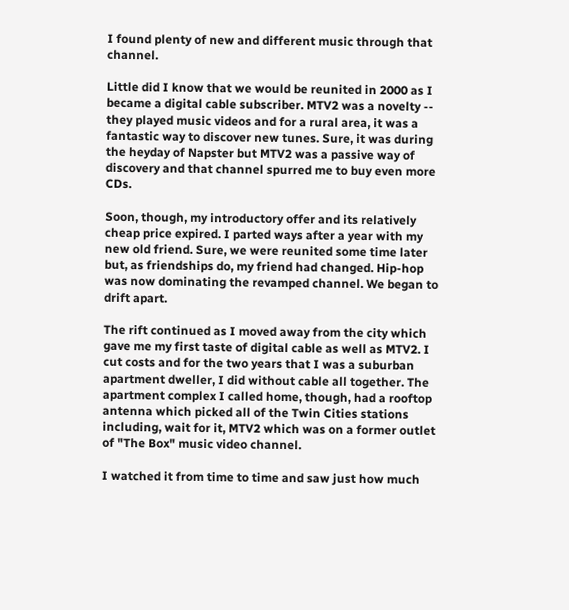I found plenty of new and different music through that channel.

Little did I know that we would be reunited in 2000 as I became a digital cable subscriber. MTV2 was a novelty -- they played music videos and for a rural area, it was a fantastic way to discover new tunes. Sure, it was during the heyday of Napster but MTV2 was a passive way of discovery and that channel spurred me to buy even more CDs.

Soon, though, my introductory offer and its relatively cheap price expired. I parted ways after a year with my new old friend. Sure, we were reunited some time later but, as friendships do, my friend had changed. Hip-hop was now dominating the revamped channel. We began to drift apart.

The rift continued as I moved away from the city which gave me my first taste of digital cable as well as MTV2. I cut costs and for the two years that I was a suburban apartment dweller, I did without cable all together. The apartment complex I called home, though, had a rooftop antenna which picked all of the Twin Cities stations including, wait for it, MTV2 which was on a former outlet of "The Box" music video channel.

I watched it from time to time and saw just how much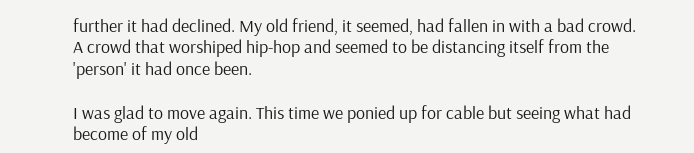further it had declined. My old friend, it seemed, had fallen in with a bad crowd. A crowd that worshiped hip-hop and seemed to be distancing itself from the 'person' it had once been.

I was glad to move again. This time we ponied up for cable but seeing what had become of my old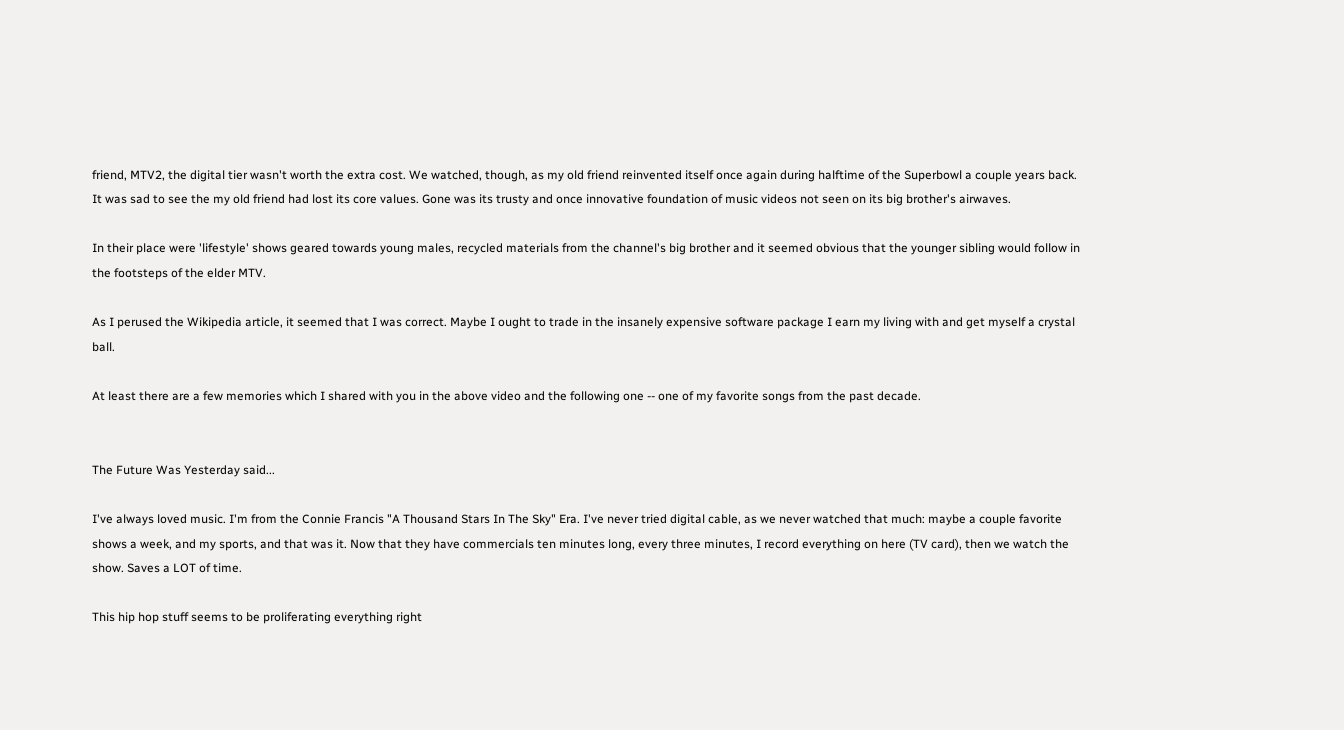friend, MTV2, the digital tier wasn't worth the extra cost. We watched, though, as my old friend reinvented itself once again during halftime of the Superbowl a couple years back. It was sad to see the my old friend had lost its core values. Gone was its trusty and once innovative foundation of music videos not seen on its big brother's airwaves.

In their place were 'lifestyle' shows geared towards young males, recycled materials from the channel's big brother and it seemed obvious that the younger sibling would follow in the footsteps of the elder MTV.

As I perused the Wikipedia article, it seemed that I was correct. Maybe I ought to trade in the insanely expensive software package I earn my living with and get myself a crystal ball.

At least there are a few memories which I shared with you in the above video and the following one -- one of my favorite songs from the past decade.


The Future Was Yesterday said...

I've always loved music. I'm from the Connie Francis "A Thousand Stars In The Sky" Era. I've never tried digital cable, as we never watched that much: maybe a couple favorite shows a week, and my sports, and that was it. Now that they have commercials ten minutes long, every three minutes, I record everything on here (TV card), then we watch the show. Saves a LOT of time.

This hip hop stuff seems to be proliferating everything right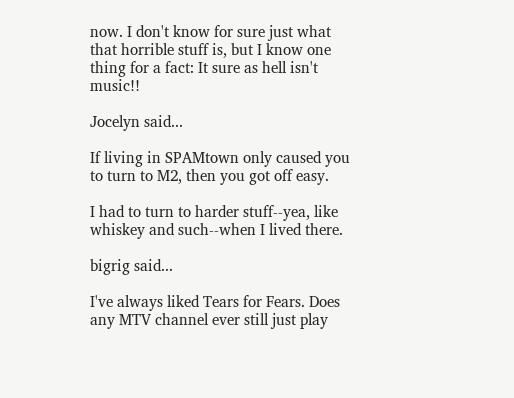now. I don't know for sure just what that horrible stuff is, but I know one thing for a fact: It sure as hell isn't music!!

Jocelyn said...

If living in SPAMtown only caused you to turn to M2, then you got off easy.

I had to turn to harder stuff--yea, like whiskey and such--when I lived there.

bigrig said...

I've always liked Tears for Fears. Does any MTV channel ever still just play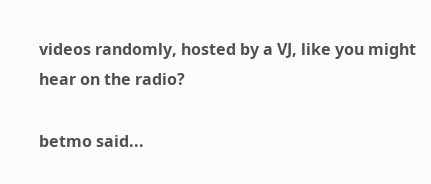videos randomly, hosted by a VJ, like you might hear on the radio?

betmo said...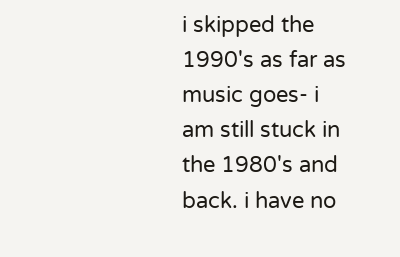i skipped the 1990's as far as music goes- i am still stuck in the 1980's and back. i have no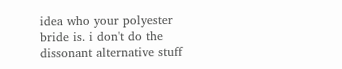idea who your polyester bride is. i don't do the dissonant alternative stuff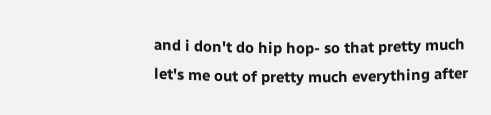and i don't do hip hop- so that pretty much let's me out of pretty much everything after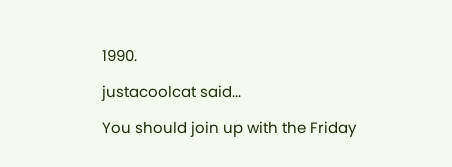1990.

justacoolcat said...

You should join up with the Friday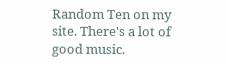Random Ten on my site. There's a lot of good music.